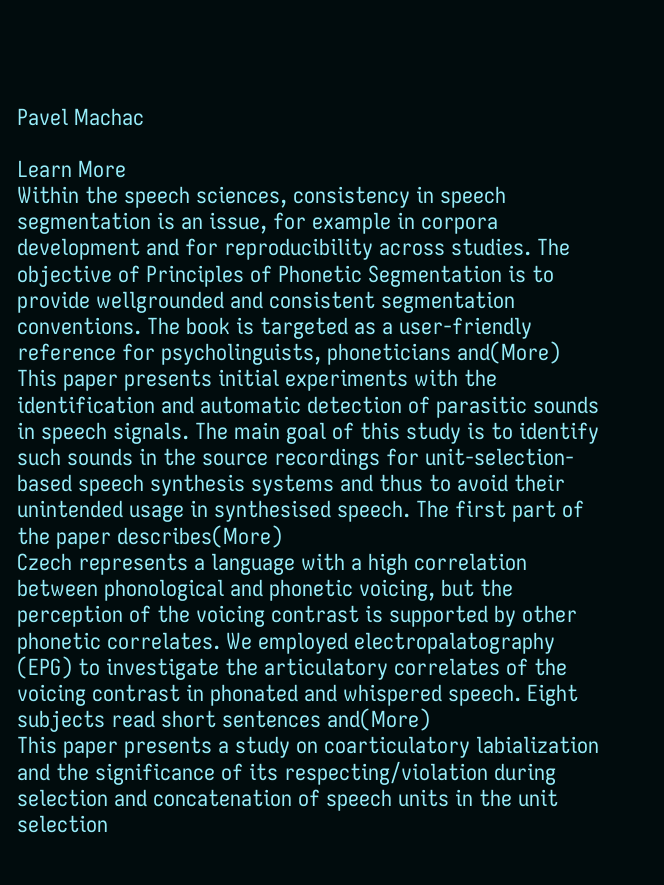Pavel Machac

Learn More
Within the speech sciences, consistency in speech segmentation is an issue, for example in corpora development and for reproducibility across studies. The objective of Principles of Phonetic Segmentation is to provide wellgrounded and consistent segmentation conventions. The book is targeted as a user-friendly reference for psycholinguists, phoneticians and(More)
This paper presents initial experiments with the identification and automatic detection of parasitic sounds in speech signals. The main goal of this study is to identify such sounds in the source recordings for unit-selection-based speech synthesis systems and thus to avoid their unintended usage in synthesised speech. The first part of the paper describes(More)
Czech represents a language with a high correlation between phonological and phonetic voicing, but the perception of the voicing contrast is supported by other phonetic correlates. We employed electropalatography (EPG) to investigate the articulatory correlates of the voicing contrast in phonated and whispered speech. Eight subjects read short sentences and(More)
This paper presents a study on coarticulatory labialization and the significance of its respecting/violation during selection and concatenation of speech units in the unit selection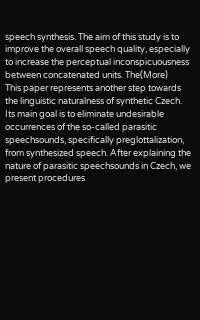speech synthesis. The aim of this study is to improve the overall speech quality, especially to increase the perceptual inconspicuousness between concatenated units. The(More)
This paper represents another step towards the linguistic naturalness of synthetic Czech. Its main goal is to eliminate undesirable occurrences of the so-called parasitic speechsounds, specifically preglottalization, from synthesized speech. After explaining the nature of parasitic speechsounds in Czech, we present procedures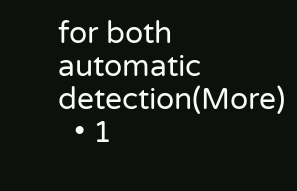for both automatic detection(More)
  • 1